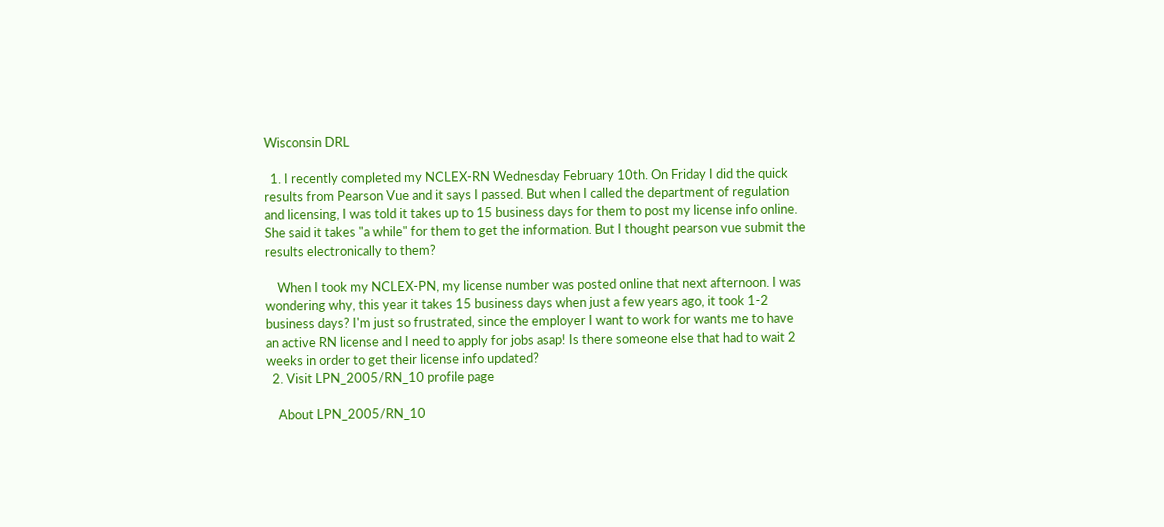Wisconsin DRL

  1. I recently completed my NCLEX-RN Wednesday February 10th. On Friday I did the quick results from Pearson Vue and it says I passed. But when I called the department of regulation and licensing, I was told it takes up to 15 business days for them to post my license info online. She said it takes "a while" for them to get the information. But I thought pearson vue submit the results electronically to them?

    When I took my NCLEX-PN, my license number was posted online that next afternoon. I was wondering why, this year it takes 15 business days when just a few years ago, it took 1-2 business days? I'm just so frustrated, since the employer I want to work for wants me to have an active RN license and I need to apply for jobs asap! Is there someone else that had to wait 2 weeks in order to get their license info updated?
  2. Visit LPN_2005/RN_10 profile page

    About LPN_2005/RN_10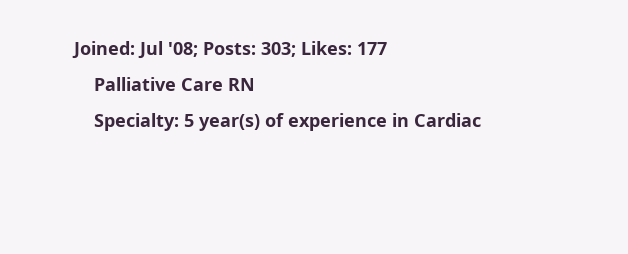Joined: Jul '08; Posts: 303; Likes: 177
    Palliative Care RN
    Specialty: 5 year(s) of experience in Cardiac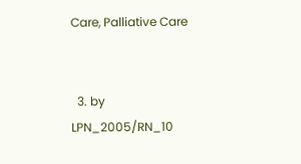Care, Palliative Care


  3. by   LPN_2005/RN_10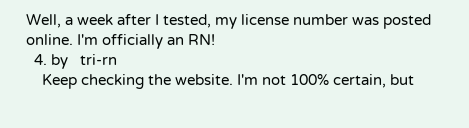Well, a week after I tested, my license number was posted online. I'm officially an RN!
  4. by   tri-rn
    Keep checking the website. I'm not 100% certain, but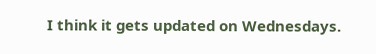I think it gets updated on Wednesdays.